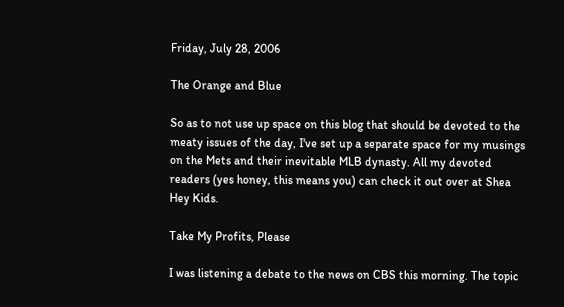Friday, July 28, 2006

The Orange and Blue

So as to not use up space on this blog that should be devoted to the meaty issues of the day, I've set up a separate space for my musings on the Mets and their inevitable MLB dynasty. All my devoted readers (yes honey, this means you) can check it out over at Shea Hey Kids.

Take My Profits, Please

I was listening a debate to the news on CBS this morning. The topic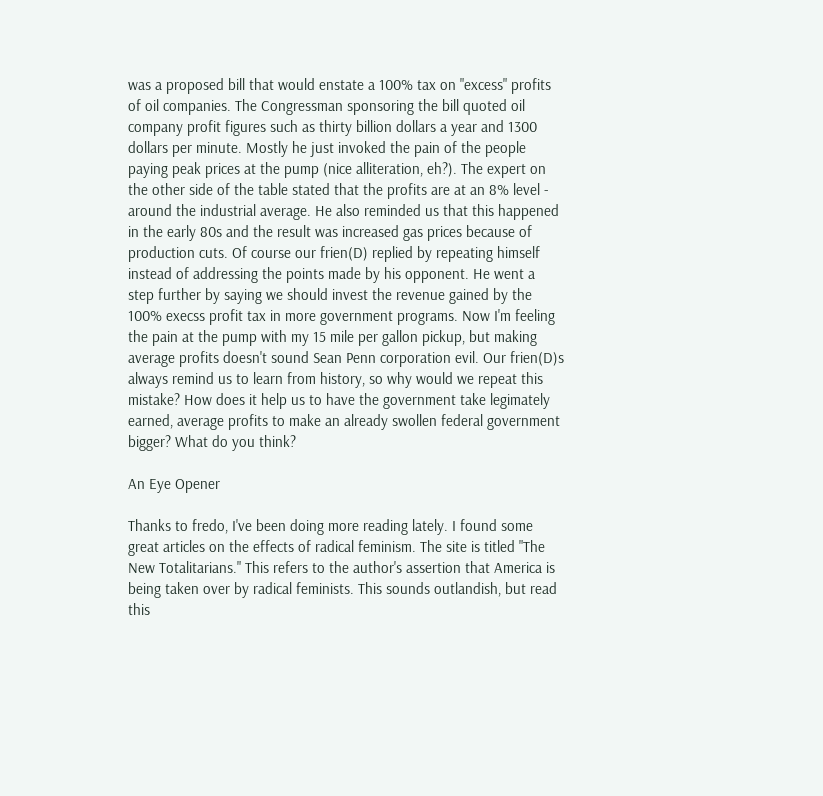was a proposed bill that would enstate a 100% tax on "excess" profits of oil companies. The Congressman sponsoring the bill quoted oil company profit figures such as thirty billion dollars a year and 1300 dollars per minute. Mostly he just invoked the pain of the people paying peak prices at the pump (nice alliteration, eh?). The expert on the other side of the table stated that the profits are at an 8% level - around the industrial average. He also reminded us that this happened in the early 80s and the result was increased gas prices because of production cuts. Of course our frien(D) replied by repeating himself instead of addressing the points made by his opponent. He went a step further by saying we should invest the revenue gained by the 100% execss profit tax in more government programs. Now I'm feeling the pain at the pump with my 15 mile per gallon pickup, but making average profits doesn't sound Sean Penn corporation evil. Our frien(D)s always remind us to learn from history, so why would we repeat this mistake? How does it help us to have the government take legimately earned, average profits to make an already swollen federal government bigger? What do you think?

An Eye Opener

Thanks to fredo, I've been doing more reading lately. I found some great articles on the effects of radical feminism. The site is titled "The New Totalitarians." This refers to the author's assertion that America is being taken over by radical feminists. This sounds outlandish, but read this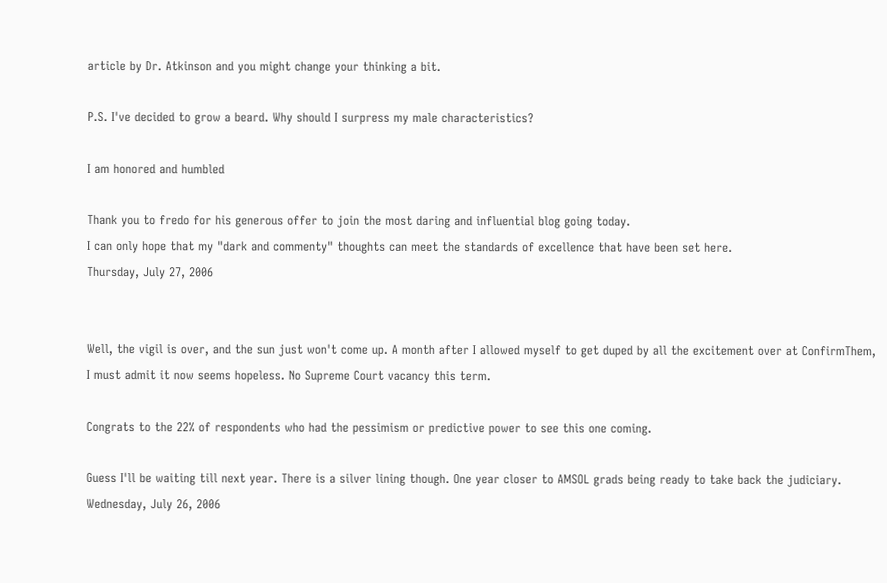article by Dr. Atkinson and you might change your thinking a bit.

P.S. I've decided to grow a beard. Why should I surpress my male characteristics?

I am honored and humbled

Thank you to fredo for his generous offer to join the most daring and influential blog going today.
I can only hope that my "dark and commenty" thoughts can meet the standards of excellence that have been set here.
Thursday, July 27, 2006


Well, the vigil is over, and the sun just won't come up. A month after I allowed myself to get duped by all the excitement over at ConfirmThem, I must admit it now seems hopeless. No Supreme Court vacancy this term.

Congrats to the 22% of respondents who had the pessimism or predictive power to see this one coming.

Guess I'll be waiting till next year. There is a silver lining though. One year closer to AMSOL grads being ready to take back the judiciary.
Wednesday, July 26, 2006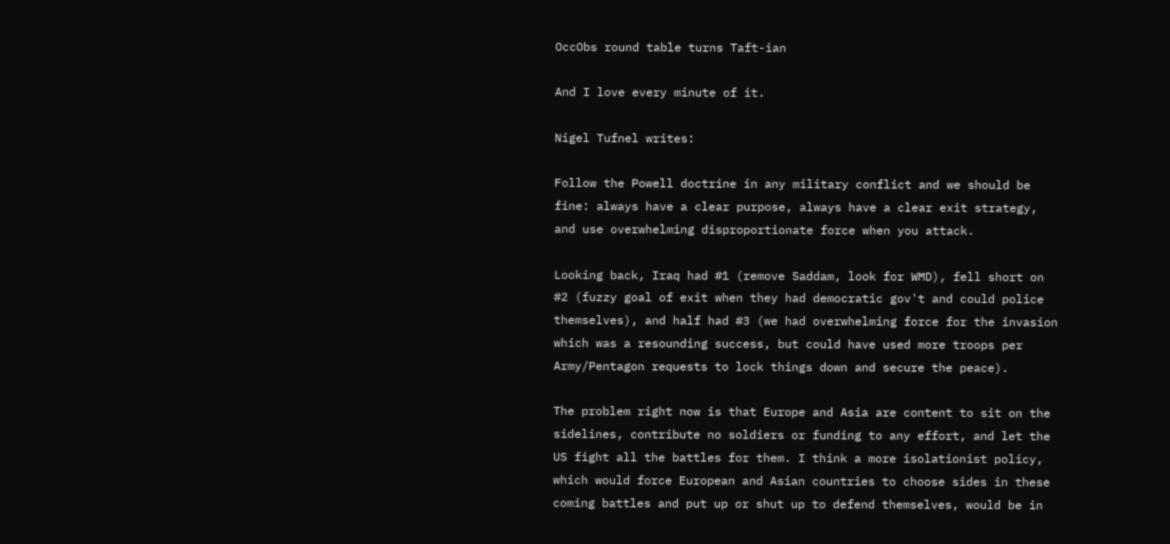OccObs round table turns Taft-ian

And I love every minute of it.

Nigel Tufnel writes:

Follow the Powell doctrine in any military conflict and we should be fine: always have a clear purpose, always have a clear exit strategy, and use overwhelming disproportionate force when you attack.

Looking back, Iraq had #1 (remove Saddam, look for WMD), fell short on #2 (fuzzy goal of exit when they had democratic gov't and could police themselves), and half had #3 (we had overwhelming force for the invasion which was a resounding success, but could have used more troops per Army/Pentagon requests to lock things down and secure the peace).

The problem right now is that Europe and Asia are content to sit on the sidelines, contribute no soldiers or funding to any effort, and let the US fight all the battles for them. I think a more isolationist policy, which would force European and Asian countries to choose sides in these coming battles and put up or shut up to defend themselves, would be in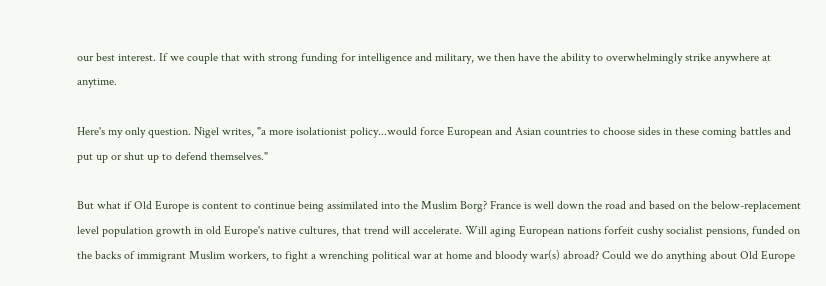our best interest. If we couple that with strong funding for intelligence and military, we then have the ability to overwhelmingly strike anywhere at anytime.

Here's my only question. Nigel writes, "a more isolationist policy...would force European and Asian countries to choose sides in these coming battles and put up or shut up to defend themselves."

But what if Old Europe is content to continue being assimilated into the Muslim Borg? France is well down the road and based on the below-replacement level population growth in old Europe's native cultures, that trend will accelerate. Will aging European nations forfeit cushy socialist pensions, funded on the backs of immigrant Muslim workers, to fight a wrenching political war at home and bloody war(s) abroad? Could we do anything about Old Europe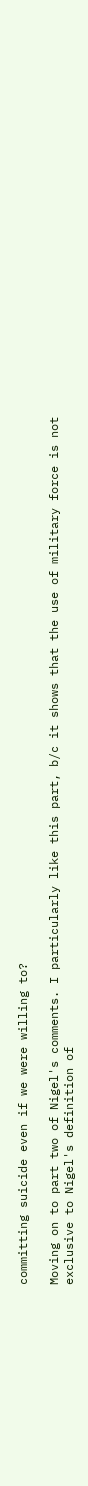committing suicide even if we were willing to?

Moving on to part two of Nigel's comments. I particularly like this part, b/c it shows that the use of military force is not exclusive to Nigel's definition of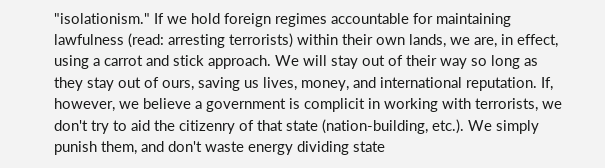"isolationism." If we hold foreign regimes accountable for maintaining lawfulness (read: arresting terrorists) within their own lands, we are, in effect, using a carrot and stick approach. We will stay out of their way so long as they stay out of ours, saving us lives, money, and international reputation. If, however, we believe a government is complicit in working with terrorists, we don't try to aid the citizenry of that state (nation-building, etc.). We simply punish them, and don't waste energy dividing state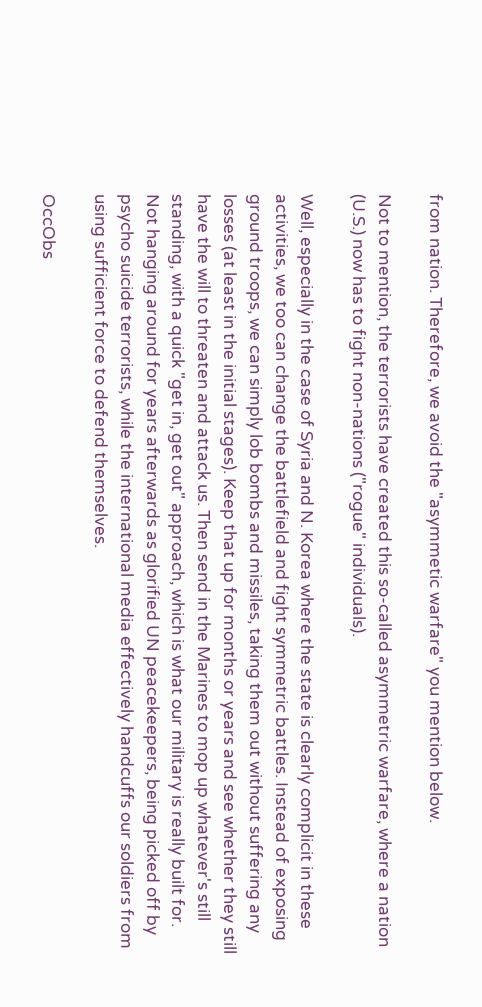from nation. Therefore, we avoid the "asymmetic warfare" you mention below.

Not to mention, the terrorists have created this so-called asymmetric warfare, where a nation (U.S.) now has to fight non-nations ("rogue" individuals).

Well, especially in the case of Syria and N. Korea where the state is clearly complicit in these activities, we too can change the battlefield and fight symmetric battles. Instead of exposing ground troops, we can simply lob bombs and missiles, taking them out without suffering any losses (at least in the initial stages). Keep that up for months or years and see whether they still have the will to threaten and attack us. Then send in the Marines to mop up whatever's still standing, with a quick "get in, get out" approach, which is what our military is really built for. Not hanging around for years afterwards as glorified UN peacekeepers, being picked off by psycho suicide terrorists, while the international media effectively handcuffs our soldiers from using sufficient force to defend themselves.

OccObs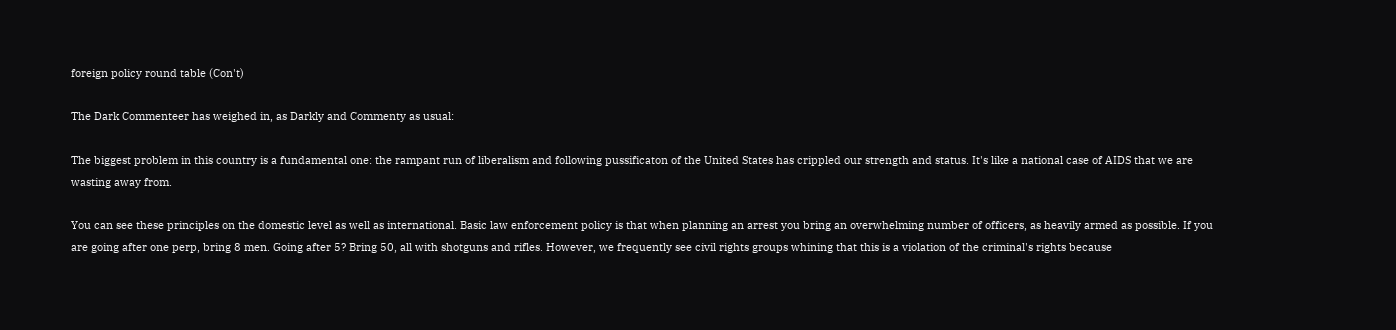foreign policy round table (Con't)

The Dark Commenteer has weighed in, as Darkly and Commenty as usual:

The biggest problem in this country is a fundamental one: the rampant run of liberalism and following pussificaton of the United States has crippled our strength and status. It's like a national case of AIDS that we are wasting away from.

You can see these principles on the domestic level as well as international. Basic law enforcement policy is that when planning an arrest you bring an overwhelming number of officers, as heavily armed as possible. If you are going after one perp, bring 8 men. Going after 5? Bring 50, all with shotguns and rifles. However, we frequently see civil rights groups whining that this is a violation of the criminal's rights because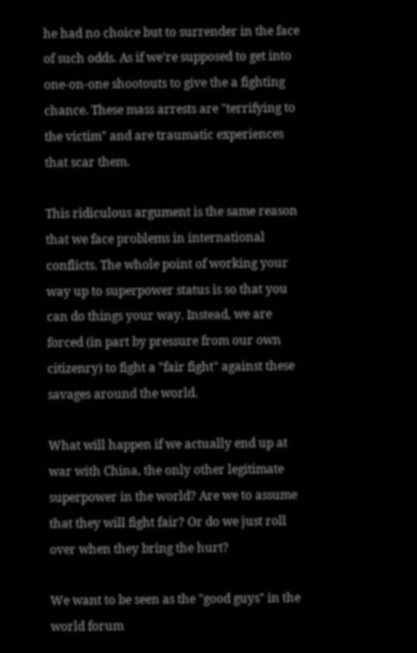he had no choice but to surrender in the face of such odds. As if we're supposed to get into one-on-one shootouts to give the a fighting chance. These mass arrests are "terrifying to the victim" and are traumatic experiences that scar them.

This ridiculous argument is the same reason that we face problems in international conflicts. The whole point of working your way up to superpower status is so that you can do things your way. Instead, we are forced (in part by pressure from our own citizenry) to fight a "fair fight" against these savages around the world.

What will happen if we actually end up at war with China, the only other legitimate superpower in the world? Are we to assume that they will fight fair? Or do we just roll over when they bring the hurt?

We want to be seen as the "good guys" in the world forum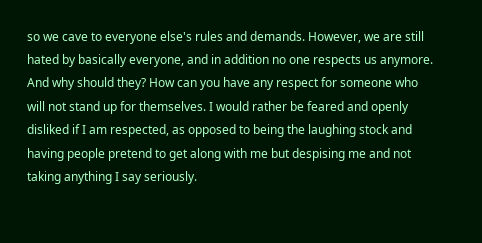so we cave to everyone else's rules and demands. However, we are still hated by basically everyone, and in addition no one respects us anymore. And why should they? How can you have any respect for someone who will not stand up for themselves. I would rather be feared and openly disliked if I am respected, as opposed to being the laughing stock and having people pretend to get along with me but despising me and not taking anything I say seriously.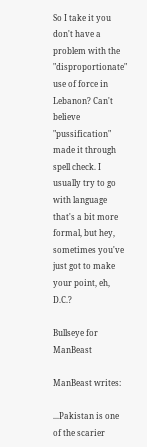So I take it you don't have a problem with the "disproportionate" use of force in Lebanon? Can't believe "pussification" made it through spell check. I usually try to go with language that's a bit more formal, but hey, sometimes you've just got to make your point, eh, D.C.?

Bullseye for ManBeast

ManBeast writes:

...Pakistan is one of the scarier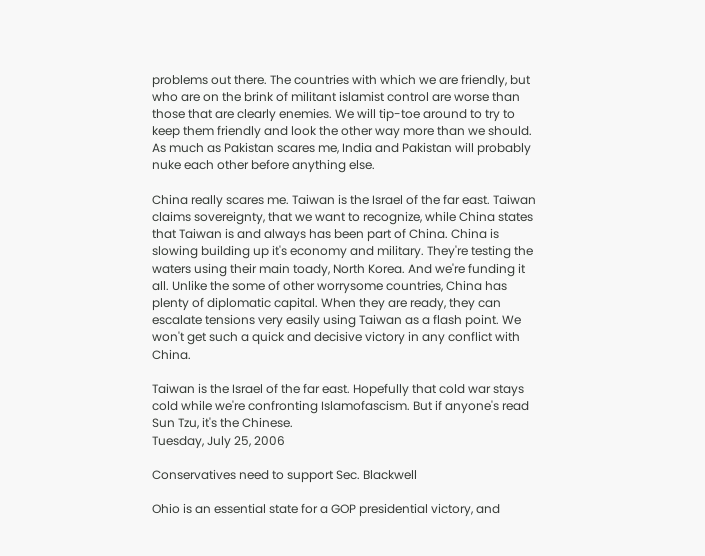problems out there. The countries with which we are friendly, but who are on the brink of militant islamist control are worse than those that are clearly enemies. We will tip-toe around to try to keep them friendly and look the other way more than we should. As much as Pakistan scares me, India and Pakistan will probably nuke each other before anything else.

China really scares me. Taiwan is the Israel of the far east. Taiwan claims sovereignty, that we want to recognize, while China states that Taiwan is and always has been part of China. China is slowing building up it's economy and military. They're testing the waters using their main toady, North Korea. And we're funding it all. Unlike the some of other worrysome countries, China has plenty of diplomatic capital. When they are ready, they can escalate tensions very easily using Taiwan as a flash point. We won't get such a quick and decisive victory in any conflict with China.

Taiwan is the Israel of the far east. Hopefully that cold war stays cold while we're confronting Islamofascism. But if anyone's read Sun Tzu, it's the Chinese.
Tuesday, July 25, 2006

Conservatives need to support Sec. Blackwell

Ohio is an essential state for a GOP presidential victory, and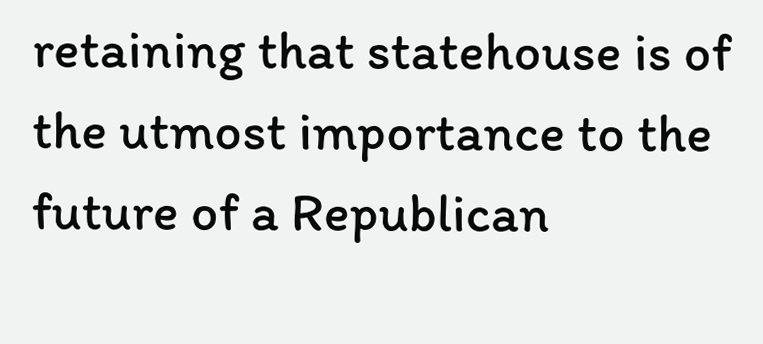retaining that statehouse is of the utmost importance to the future of a Republican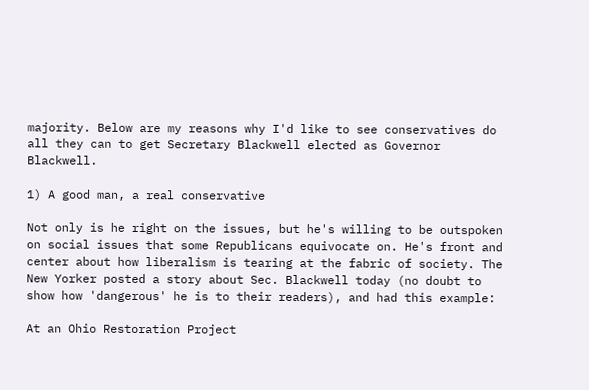majority. Below are my reasons why I'd like to see conservatives do all they can to get Secretary Blackwell elected as Governor Blackwell.

1) A good man, a real conservative

Not only is he right on the issues, but he's willing to be outspoken on social issues that some Republicans equivocate on. He's front and center about how liberalism is tearing at the fabric of society. The New Yorker posted a story about Sec. Blackwell today (no doubt to show how 'dangerous' he is to their readers), and had this example:

At an Ohio Restoration Project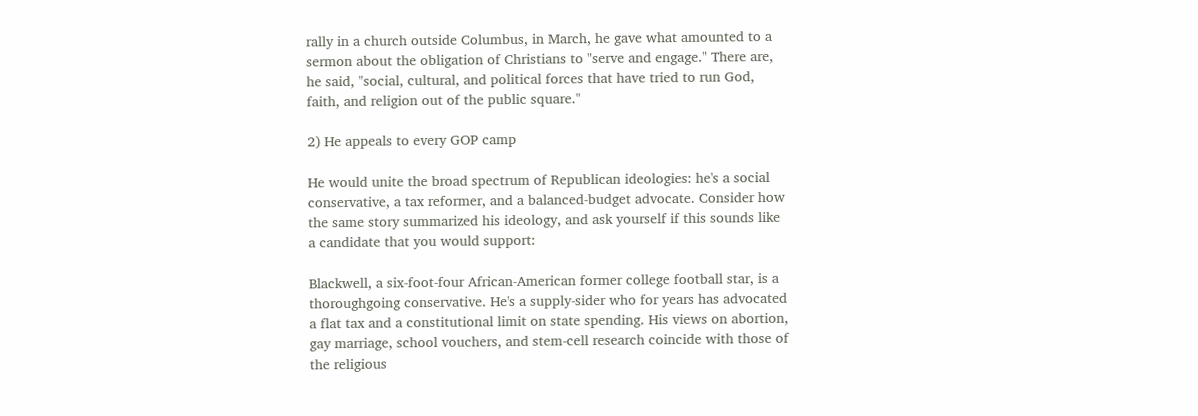rally in a church outside Columbus, in March, he gave what amounted to a sermon about the obligation of Christians to "serve and engage." There are, he said, "social, cultural, and political forces that have tried to run God, faith, and religion out of the public square."

2) He appeals to every GOP camp

He would unite the broad spectrum of Republican ideologies: he's a social conservative, a tax reformer, and a balanced-budget advocate. Consider how the same story summarized his ideology, and ask yourself if this sounds like a candidate that you would support:

Blackwell, a six-foot-four African-American former college football star, is a thoroughgoing conservative. He's a supply-sider who for years has advocated a flat tax and a constitutional limit on state spending. His views on abortion, gay marriage, school vouchers, and stem-cell research coincide with those of the religious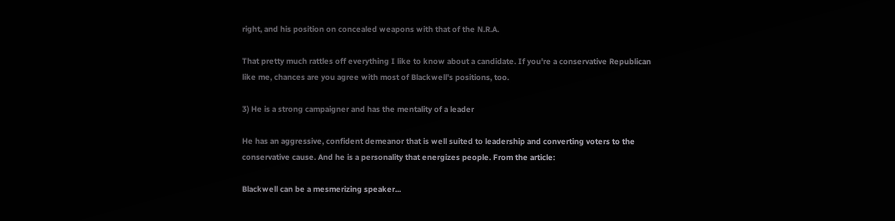right, and his position on concealed weapons with that of the N.R.A.

That pretty much rattles off everything I like to know about a candidate. If you're a conservative Republican like me, chances are you agree with most of Blackwell's positions, too.

3) He is a strong campaigner and has the mentality of a leader

He has an aggressive, confident demeanor that is well suited to leadership and converting voters to the conservative cause. And he is a personality that energizes people. From the article:

Blackwell can be a mesmerizing speaker...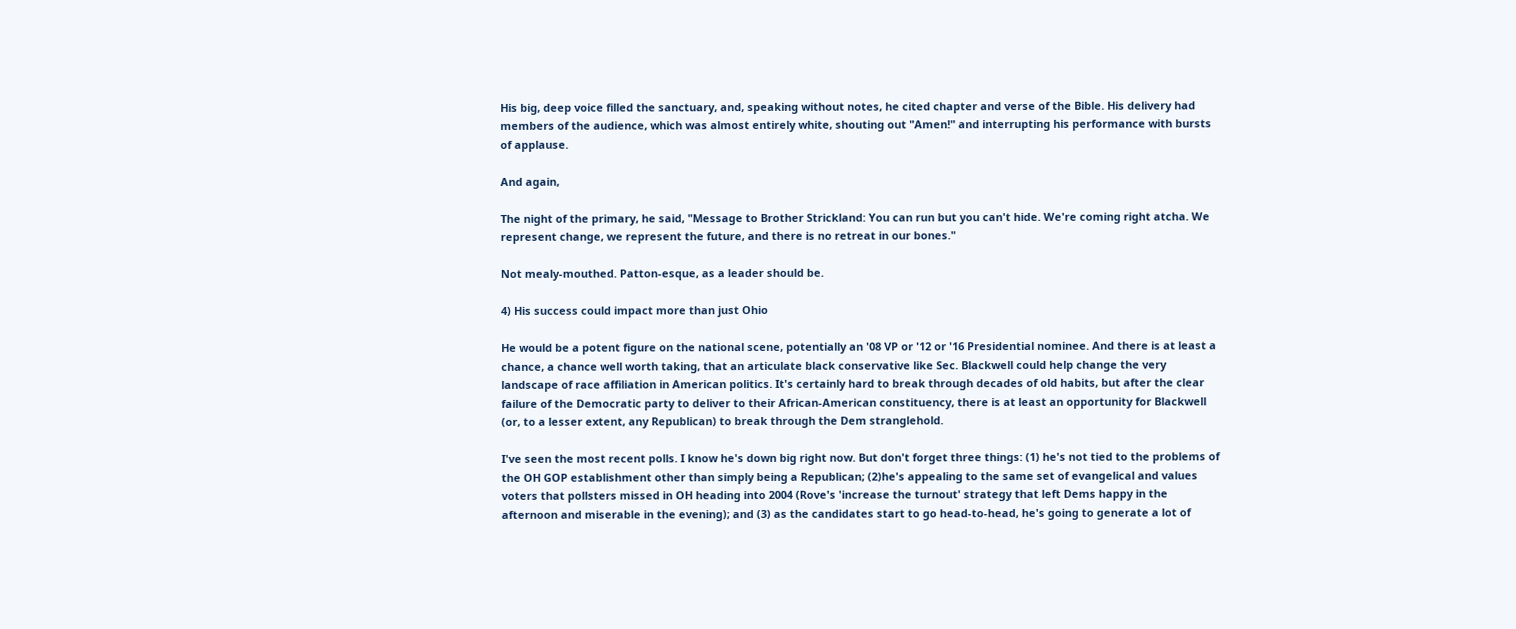His big, deep voice filled the sanctuary, and, speaking without notes, he cited chapter and verse of the Bible. His delivery had members of the audience, which was almost entirely white, shouting out "Amen!" and interrupting his performance with bursts of applause.

And again,

The night of the primary, he said, "Message to Brother Strickland: You can run but you can't hide. We're coming right atcha. We represent change, we represent the future, and there is no retreat in our bones."

Not mealy-mouthed. Patton-esque, as a leader should be.

4) His success could impact more than just Ohio

He would be a potent figure on the national scene, potentially an '08 VP or '12 or '16 Presidential nominee. And there is at least a chance, a chance well worth taking, that an articulate black conservative like Sec. Blackwell could help change the very landscape of race affiliation in American politics. It's certainly hard to break through decades of old habits, but after the clear failure of the Democratic party to deliver to their African-American constituency, there is at least an opportunity for Blackwell (or, to a lesser extent, any Republican) to break through the Dem stranglehold.

I've seen the most recent polls. I know he's down big right now. But don't forget three things: (1) he's not tied to the problems of the OH GOP establishment other than simply being a Republican; (2)he's appealing to the same set of evangelical and values voters that pollsters missed in OH heading into 2004 (Rove's 'increase the turnout' strategy that left Dems happy in the afternoon and miserable in the evening); and (3) as the candidates start to go head-to-head, he's going to generate a lot of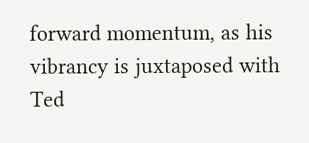forward momentum, as his vibrancy is juxtaposed with Ted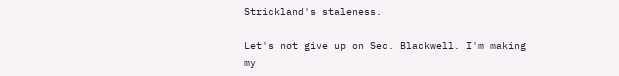Strickland's staleness.

Let's not give up on Sec. Blackwell. I'm making my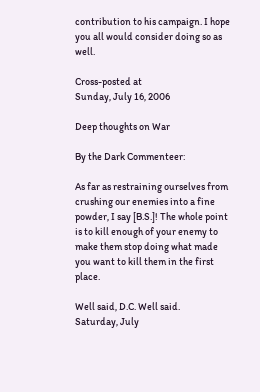contribution to his campaign. I hope you all would consider doing so as well.

Cross-posted at
Sunday, July 16, 2006

Deep thoughts on War

By the Dark Commenteer:

As far as restraining ourselves from crushing our enemies into a fine powder, I say [B.S.]! The whole point is to kill enough of your enemy to make them stop doing what made you want to kill them in the first place.

Well said, D.C. Well said.
Saturday, July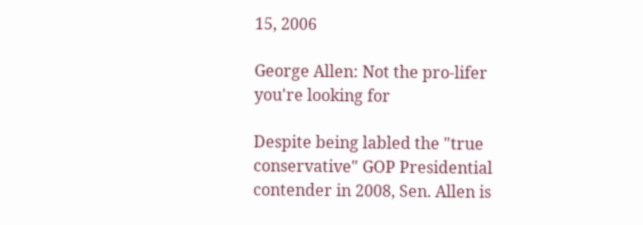15, 2006

George Allen: Not the pro-lifer you're looking for

Despite being labled the "true conservative" GOP Presidential contender in 2008, Sen. Allen is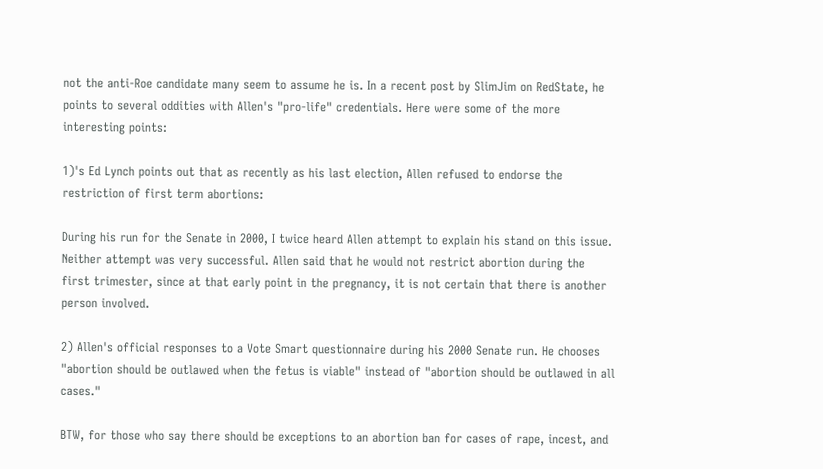not the anti-Roe candidate many seem to assume he is. In a recent post by SlimJim on RedState, he points to several oddities with Allen's "pro-life" credentials. Here were some of the more interesting points:

1)'s Ed Lynch points out that as recently as his last election, Allen refused to endorse the restriction of first term abortions:

During his run for the Senate in 2000, I twice heard Allen attempt to explain his stand on this issue. Neither attempt was very successful. Allen said that he would not restrict abortion during the first trimester, since at that early point in the pregnancy, it is not certain that there is another person involved.

2) Allen's official responses to a Vote Smart questionnaire during his 2000 Senate run. He chooses "abortion should be outlawed when the fetus is viable" instead of "abortion should be outlawed in all cases."

BTW, for those who say there should be exceptions to an abortion ban for cases of rape, incest, and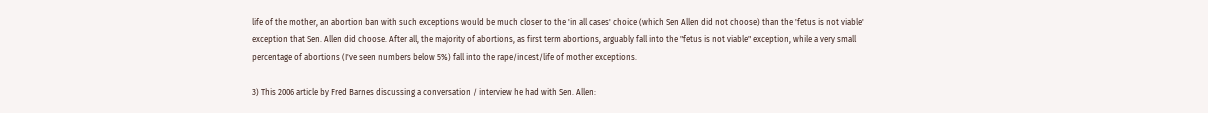life of the mother, an abortion ban with such exceptions would be much closer to the 'in all cases' choice (which Sen Allen did not choose) than the 'fetus is not viable' exception that Sen. Allen did choose. After all, the majority of abortions, as first term abortions, arguably fall into the "fetus is not viable" exception, while a very small percentage of abortions (I've seen numbers below 5%) fall into the rape/incest/life of mother exceptions.

3) This 2006 article by Fred Barnes discussing a conversation / interview he had with Sen. Allen: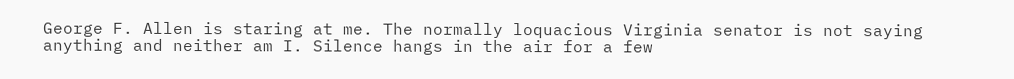George F. Allen is staring at me. The normally loquacious Virginia senator is not saying anything and neither am I. Silence hangs in the air for a few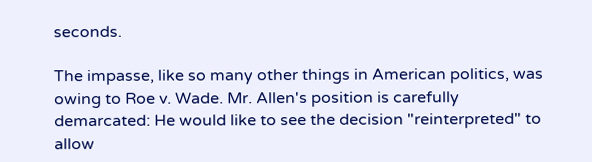seconds.

The impasse, like so many other things in American politics, was owing to Roe v. Wade. Mr. Allen's position is carefully demarcated: He would like to see the decision "reinterpreted" to allow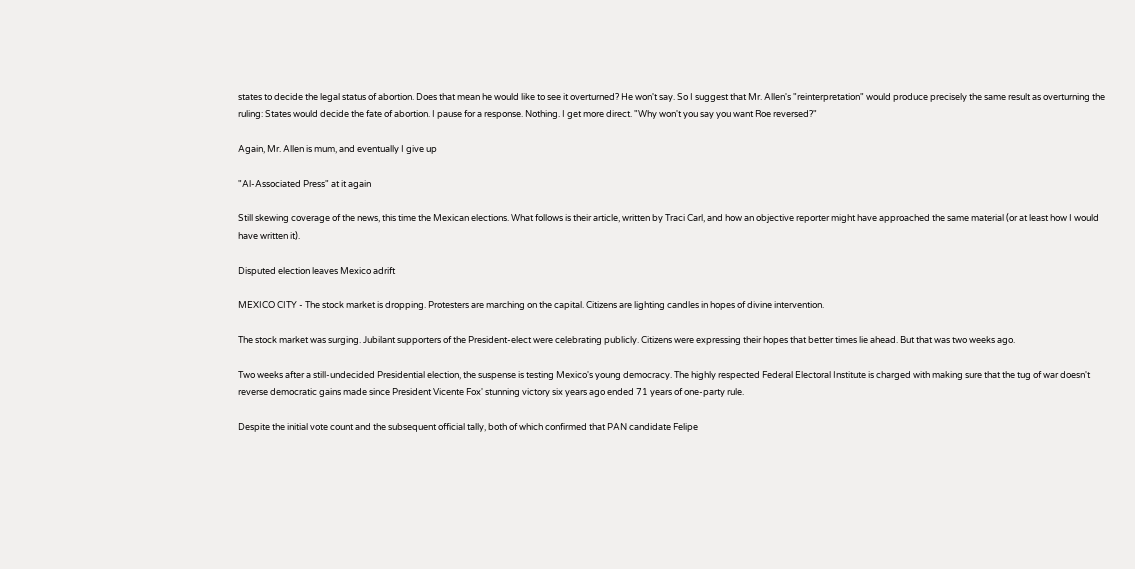states to decide the legal status of abortion. Does that mean he would like to see it overturned? He won't say. So I suggest that Mr. Allen's "reinterpretation" would produce precisely the same result as overturning the ruling: States would decide the fate of abortion. I pause for a response. Nothing. I get more direct. "Why won't you say you want Roe reversed?"

Again, Mr. Allen is mum, and eventually I give up

"Al-Associated Press" at it again

Still skewing coverage of the news, this time the Mexican elections. What follows is their article, written by Traci Carl, and how an objective reporter might have approached the same material (or at least how I would have written it).

Disputed election leaves Mexico adrift

MEXICO CITY - The stock market is dropping. Protesters are marching on the capital. Citizens are lighting candles in hopes of divine intervention.

The stock market was surging. Jubilant supporters of the President-elect were celebrating publicly. Citizens were expressing their hopes that better times lie ahead. But that was two weeks ago.

Two weeks after a still-undecided Presidential election, the suspense is testing Mexico's young democracy. The highly respected Federal Electoral Institute is charged with making sure that the tug of war doesn't reverse democratic gains made since President Vicente Fox' stunning victory six years ago ended 71 years of one-party rule.

Despite the initial vote count and the subsequent official tally, both of which confirmed that PAN candidate Felipe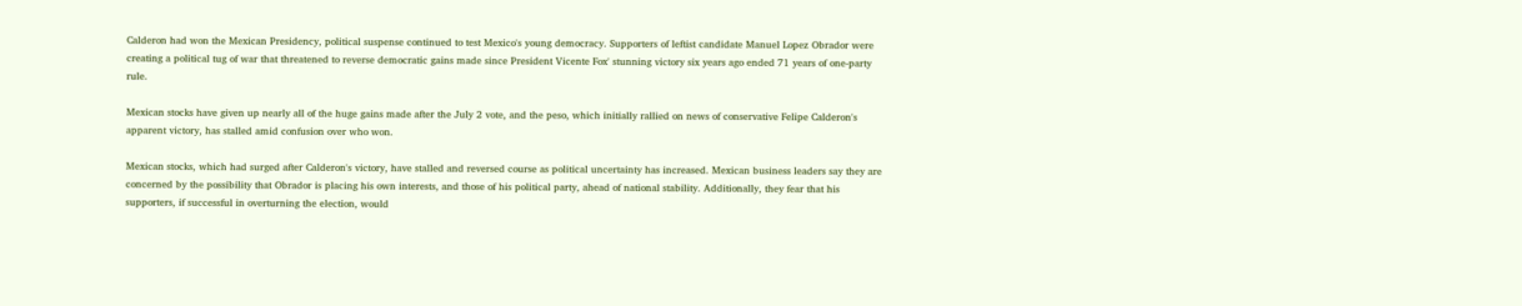Calderon had won the Mexican Presidency, political suspense continued to test Mexico's young democracy. Supporters of leftist candidate Manuel Lopez Obrador were creating a political tug of war that threatened to reverse democratic gains made since President Vicente Fox' stunning victory six years ago ended 71 years of one-party rule.

Mexican stocks have given up nearly all of the huge gains made after the July 2 vote, and the peso, which initially rallied on news of conservative Felipe Calderon's apparent victory, has stalled amid confusion over who won.

Mexican stocks, which had surged after Calderon's victory, have stalled and reversed course as political uncertainty has increased. Mexican business leaders say they are concerned by the possibility that Obrador is placing his own interests, and those of his political party, ahead of national stability. Additionally, they fear that his supporters, if successful in overturning the election, would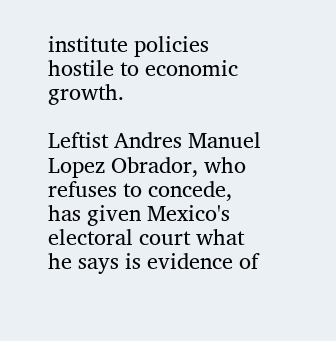institute policies hostile to economic growth.

Leftist Andres Manuel Lopez Obrador, who refuses to concede, has given Mexico's electoral court what he says is evidence of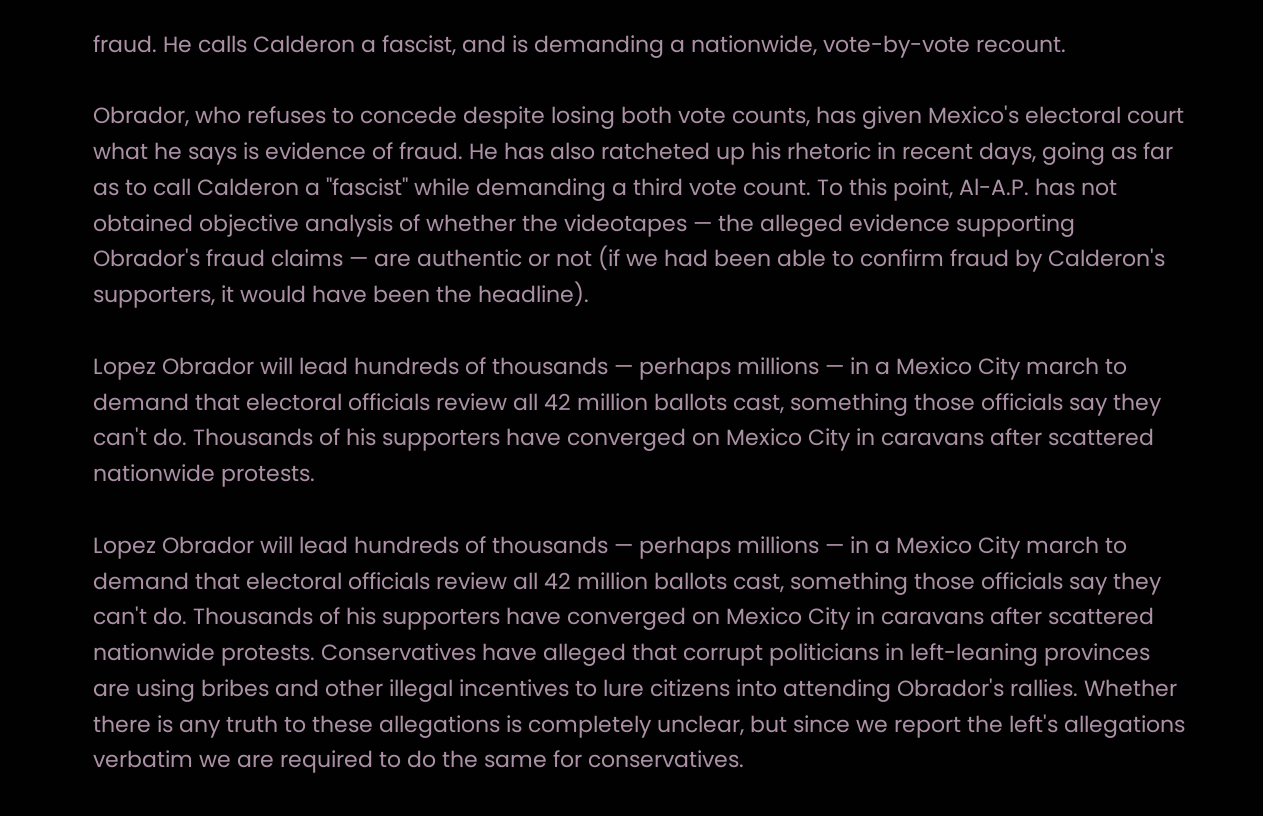fraud. He calls Calderon a fascist, and is demanding a nationwide, vote-by-vote recount.

Obrador, who refuses to concede despite losing both vote counts, has given Mexico's electoral court what he says is evidence of fraud. He has also ratcheted up his rhetoric in recent days, going as far as to call Calderon a "fascist" while demanding a third vote count. To this point, Al-A.P. has not obtained objective analysis of whether the videotapes — the alleged evidence supporting Obrador's fraud claims — are authentic or not (if we had been able to confirm fraud by Calderon's supporters, it would have been the headline).

Lopez Obrador will lead hundreds of thousands — perhaps millions — in a Mexico City march to demand that electoral officials review all 42 million ballots cast, something those officials say they can't do. Thousands of his supporters have converged on Mexico City in caravans after scattered nationwide protests.

Lopez Obrador will lead hundreds of thousands — perhaps millions — in a Mexico City march to demand that electoral officials review all 42 million ballots cast, something those officials say they can't do. Thousands of his supporters have converged on Mexico City in caravans after scattered nationwide protests. Conservatives have alleged that corrupt politicians in left-leaning provinces are using bribes and other illegal incentives to lure citizens into attending Obrador's rallies. Whether there is any truth to these allegations is completely unclear, but since we report the left's allegations verbatim we are required to do the same for conservatives.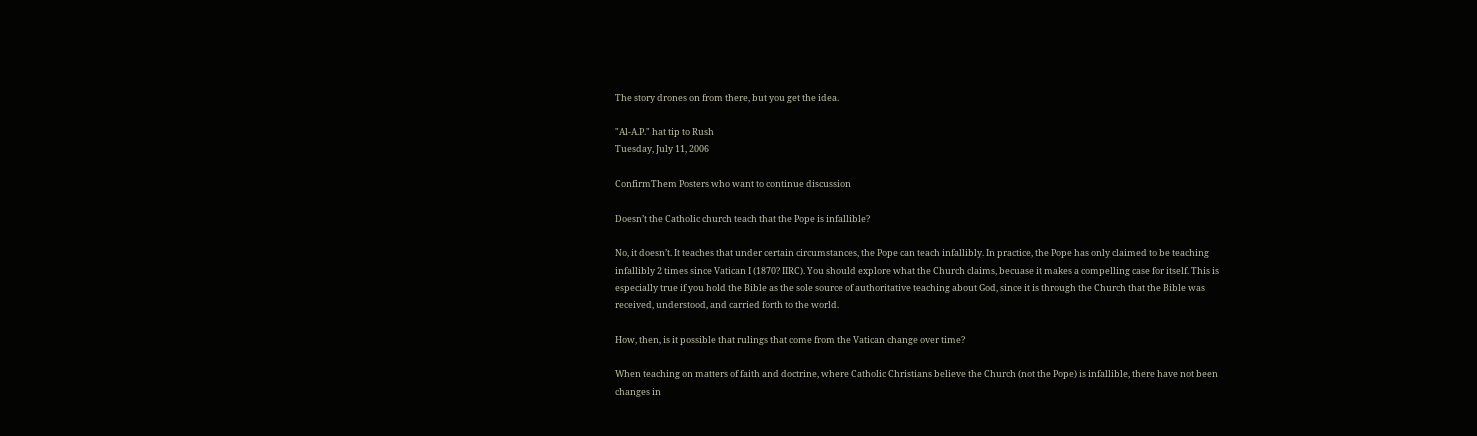The story drones on from there, but you get the idea.

"Al-A.P." hat tip to Rush
Tuesday, July 11, 2006

ConfirmThem Posters who want to continue discussion

Doesn’t the Catholic church teach that the Pope is infallible?

No, it doesn’t. It teaches that under certain circumstances, the Pope can teach infallibly. In practice, the Pope has only claimed to be teaching infallibly 2 times since Vatican I (1870? IIRC). You should explore what the Church claims, becuase it makes a compelling case for itself. This is especially true if you hold the Bible as the sole source of authoritative teaching about God, since it is through the Church that the Bible was received, understood, and carried forth to the world.

How, then, is it possible that rulings that come from the Vatican change over time?

When teaching on matters of faith and doctrine, where Catholic Christians believe the Church (not the Pope) is infallible, there have not been changes in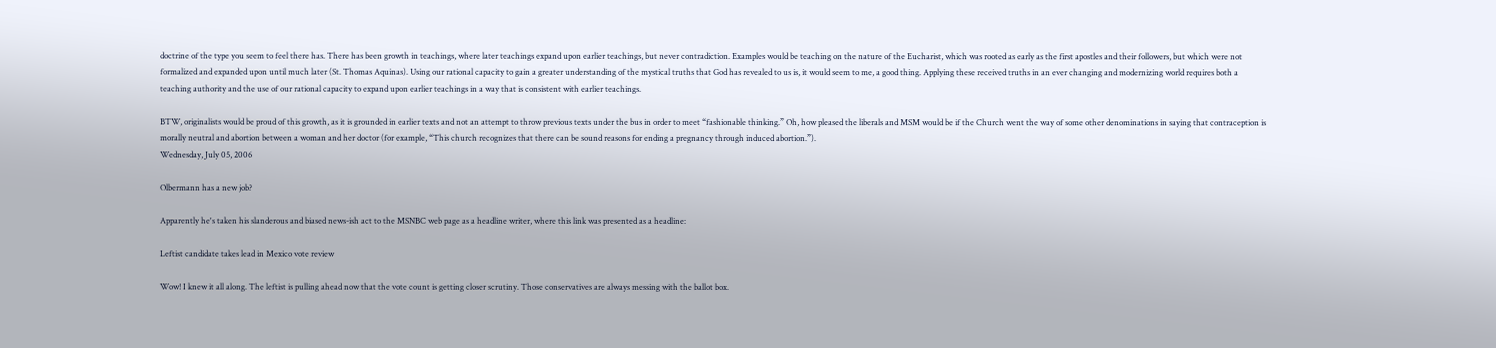doctrine of the type you seem to feel there has. There has been growth in teachings, where later teachings expand upon earlier teachings, but never contradiction. Examples would be teaching on the nature of the Eucharist, which was rooted as early as the first apostles and their followers, but which were not formalized and expanded upon until much later (St. Thomas Aquinas). Using our rational capacity to gain a greater understanding of the mystical truths that God has revealed to us is, it would seem to me, a good thing. Applying these received truths in an ever changing and modernizing world requires both a teaching authority and the use of our rational capacity to expand upon earlier teachings in a way that is consistent with earlier teachings.

BTW, originalists would be proud of this growth, as it is grounded in earlier texts and not an attempt to throw previous texts under the bus in order to meet “fashionable thinking.” Oh, how pleased the liberals and MSM would be if the Church went the way of some other denominations in saying that contraception is morally neutral and abortion between a woman and her doctor (for example, “This church recognizes that there can be sound reasons for ending a pregnancy through induced abortion.”).
Wednesday, July 05, 2006

Olbermann has a new job?

Apparently he's taken his slanderous and biased news-ish act to the MSNBC web page as a headline writer, where this link was presented as a headline:

Leftist candidate takes lead in Mexico vote review

Wow! I knew it all along. The leftist is pulling ahead now that the vote count is getting closer scrutiny. Those conservatives are always messing with the ballot box.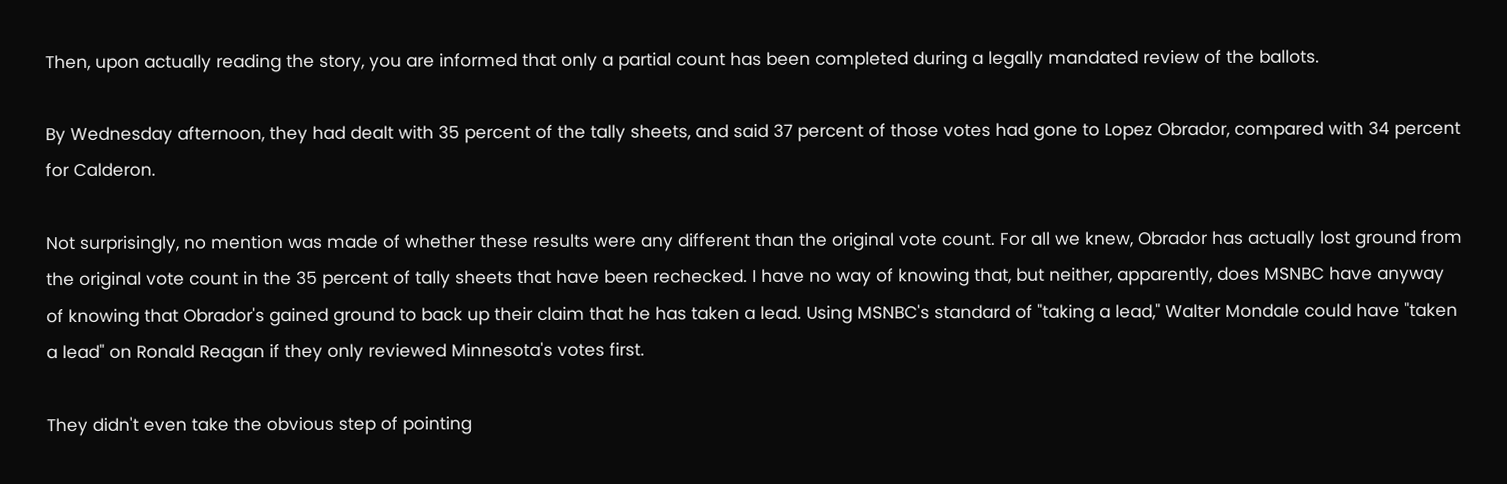Then, upon actually reading the story, you are informed that only a partial count has been completed during a legally mandated review of the ballots.

By Wednesday afternoon, they had dealt with 35 percent of the tally sheets, and said 37 percent of those votes had gone to Lopez Obrador, compared with 34 percent for Calderon.

Not surprisingly, no mention was made of whether these results were any different than the original vote count. For all we knew, Obrador has actually lost ground from the original vote count in the 35 percent of tally sheets that have been rechecked. I have no way of knowing that, but neither, apparently, does MSNBC have anyway of knowing that Obrador's gained ground to back up their claim that he has taken a lead. Using MSNBC's standard of "taking a lead," Walter Mondale could have "taken a lead" on Ronald Reagan if they only reviewed Minnesota's votes first.

They didn't even take the obvious step of pointing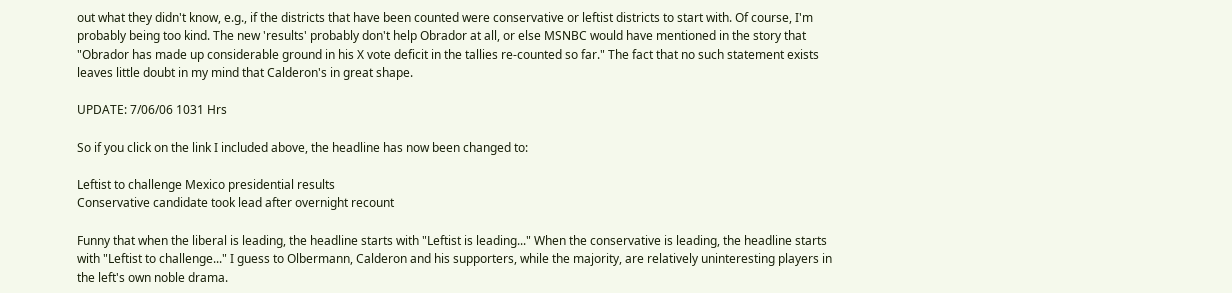out what they didn't know, e.g., if the districts that have been counted were conservative or leftist districts to start with. Of course, I'm probably being too kind. The new 'results' probably don't help Obrador at all, or else MSNBC would have mentioned in the story that "Obrador has made up considerable ground in his X vote deficit in the tallies re-counted so far." The fact that no such statement exists leaves little doubt in my mind that Calderon's in great shape.

UPDATE: 7/06/06 1031 Hrs

So if you click on the link I included above, the headline has now been changed to:

Leftist to challenge Mexico presidential results
Conservative candidate took lead after overnight recount

Funny that when the liberal is leading, the headline starts with "Leftist is leading..." When the conservative is leading, the headline starts with "Leftist to challenge..." I guess to Olbermann, Calderon and his supporters, while the majority, are relatively uninteresting players in the left's own noble drama.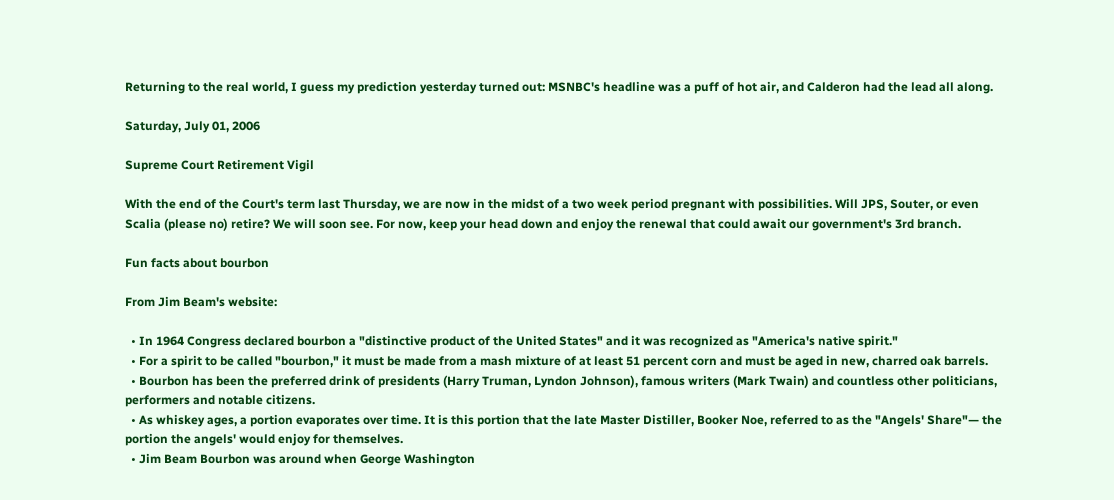Returning to the real world, I guess my prediction yesterday turned out: MSNBC's headline was a puff of hot air, and Calderon had the lead all along.

Saturday, July 01, 2006

Supreme Court Retirement Vigil

With the end of the Court's term last Thursday, we are now in the midst of a two week period pregnant with possibilities. Will JPS, Souter, or even Scalia (please no) retire? We will soon see. For now, keep your head down and enjoy the renewal that could await our government's 3rd branch.

Fun facts about bourbon

From Jim Beam's website:

  • In 1964 Congress declared bourbon a "distinctive product of the United States" and it was recognized as "America's native spirit."
  • For a spirit to be called "bourbon," it must be made from a mash mixture of at least 51 percent corn and must be aged in new, charred oak barrels.
  • Bourbon has been the preferred drink of presidents (Harry Truman, Lyndon Johnson), famous writers (Mark Twain) and countless other politicians, performers and notable citizens.
  • As whiskey ages, a portion evaporates over time. It is this portion that the late Master Distiller, Booker Noe, referred to as the "Angels' Share"— the portion the angels' would enjoy for themselves.
  • Jim Beam Bourbon was around when George Washington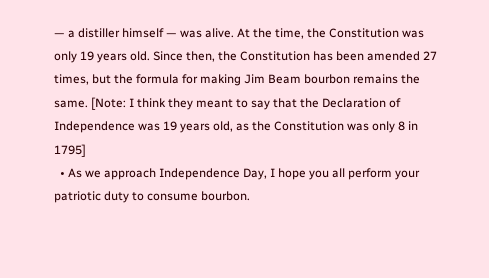— a distiller himself — was alive. At the time, the Constitution was only 19 years old. Since then, the Constitution has been amended 27 times, but the formula for making Jim Beam bourbon remains the same. [Note: I think they meant to say that the Declaration of Independence was 19 years old, as the Constitution was only 8 in 1795]
  • As we approach Independence Day, I hope you all perform your patriotic duty to consume bourbon.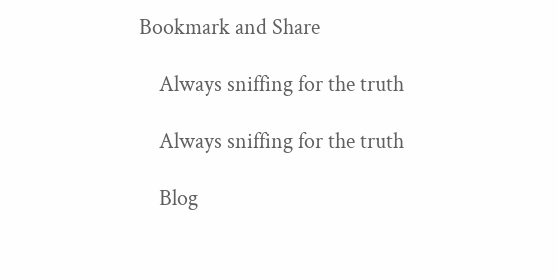Bookmark and Share

    Always sniffing for the truth

    Always sniffing for the truth

    Blog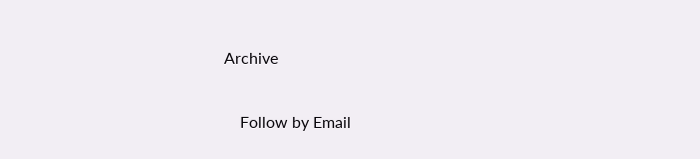Archive

    Follow by Email